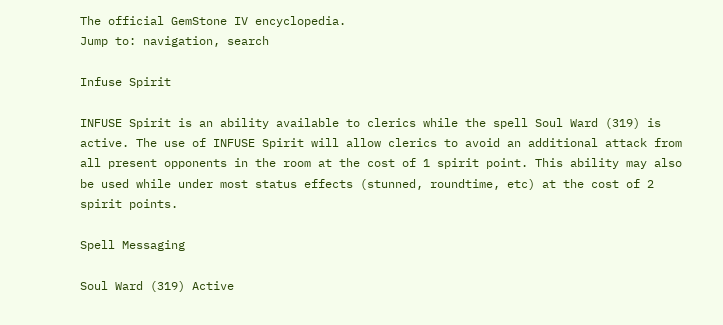The official GemStone IV encyclopedia.
Jump to: navigation, search

Infuse Spirit

INFUSE Spirit is an ability available to clerics while the spell Soul Ward (319) is active. The use of INFUSE Spirit will allow clerics to avoid an additional attack from all present opponents in the room at the cost of 1 spirit point. This ability may also be used while under most status effects (stunned, roundtime, etc) at the cost of 2 spirit points.

Spell Messaging

Soul Ward (319) Active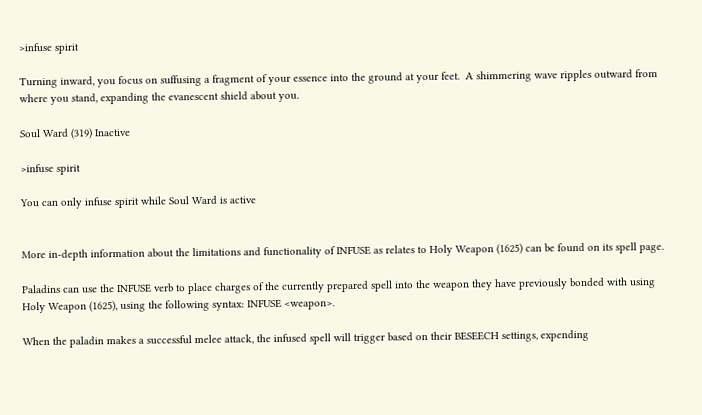>infuse spirit

Turning inward, you focus on suffusing a fragment of your essence into the ground at your feet.  A shimmering wave ripples outward from where you stand, expanding the evanescent shield about you.

Soul Ward (319) Inactive

>infuse spirit

You can only infuse spirit while Soul Ward is active


More in-depth information about the limitations and functionality of INFUSE as relates to Holy Weapon (1625) can be found on its spell page.

Paladins can use the INFUSE verb to place charges of the currently prepared spell into the weapon they have previously bonded with using Holy Weapon (1625), using the following syntax: INFUSE <weapon>.

When the paladin makes a successful melee attack, the infused spell will trigger based on their BESEECH settings, expending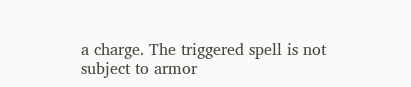a charge. The triggered spell is not subject to armor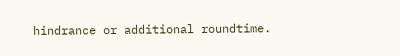hindrance or additional roundtime.